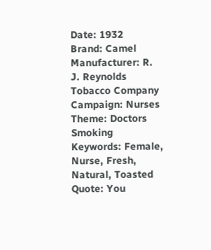Date: 1932
Brand: Camel
Manufacturer: R. J. Reynolds Tobacco Company
Campaign: Nurses
Theme: Doctors Smoking
Keywords: Female, Nurse, Fresh, Natural, Toasted
Quote: You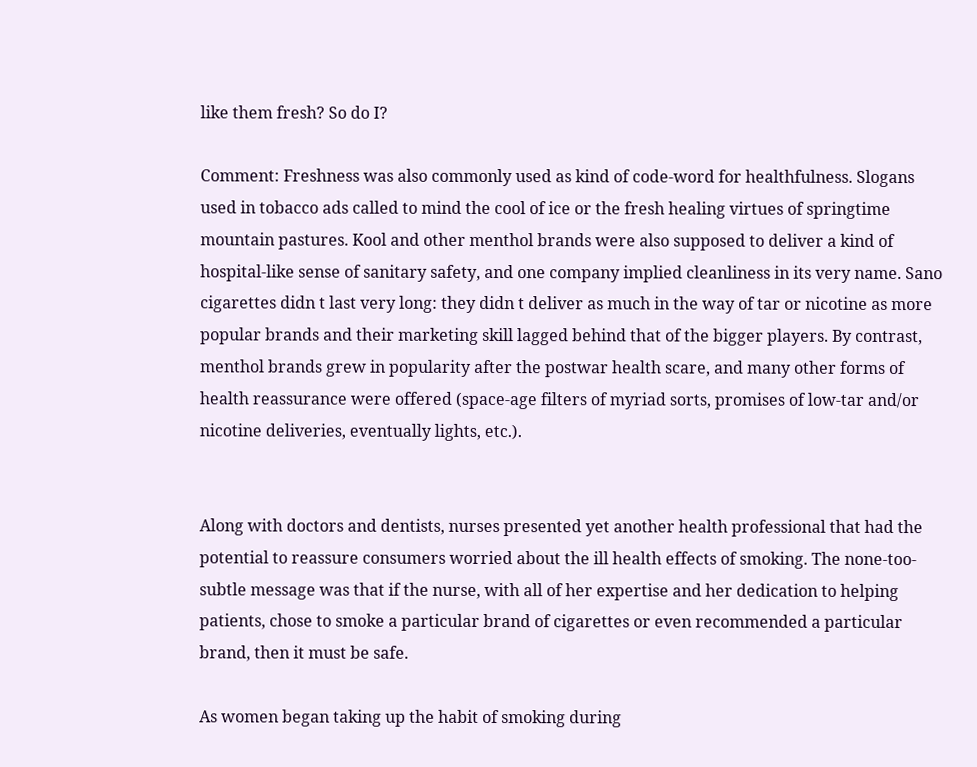like them fresh? So do I?

Comment: Freshness was also commonly used as kind of code-word for healthfulness. Slogans used in tobacco ads called to mind the cool of ice or the fresh healing virtues of springtime mountain pastures. Kool and other menthol brands were also supposed to deliver a kind of hospital-like sense of sanitary safety, and one company implied cleanliness in its very name. Sano cigarettes didn t last very long: they didn t deliver as much in the way of tar or nicotine as more popular brands and their marketing skill lagged behind that of the bigger players. By contrast, menthol brands grew in popularity after the postwar health scare, and many other forms of health reassurance were offered (space-age filters of myriad sorts, promises of low-tar and/or nicotine deliveries, eventually lights, etc.).


Along with doctors and dentists, nurses presented yet another health professional that had the potential to reassure consumers worried about the ill health effects of smoking. The none-too-subtle message was that if the nurse, with all of her expertise and her dedication to helping patients, chose to smoke a particular brand of cigarettes or even recommended a particular brand, then it must be safe.

As women began taking up the habit of smoking during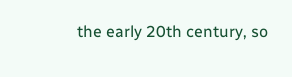the early 20th century, so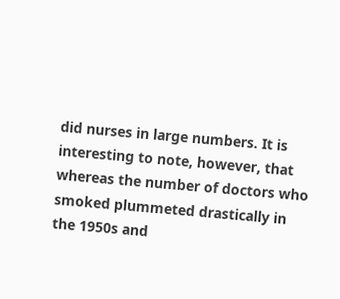did nurses in large numbers. It is interesting to note, however, that whereas the number of doctors who smoked plummeted drastically in the 1950s and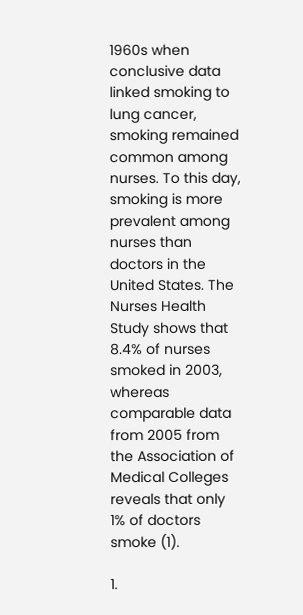1960s when conclusive data linked smoking to lung cancer, smoking remained common among nurses. To this day, smoking is more prevalent among nurses than doctors in the United States. The Nurses Health Study shows that 8.4% of nurses smoked in 2003, whereas comparable data from 2005 from the Association of Medical Colleges reveals that only 1% of doctors smoke (1).

1.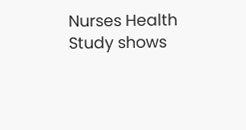Nurses Health Study shows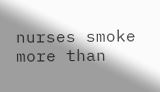nurses smoke more than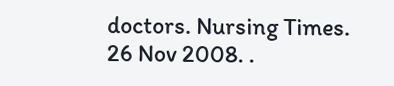doctors. Nursing Times. 26 Nov 2008. .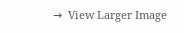→  View Larger Image